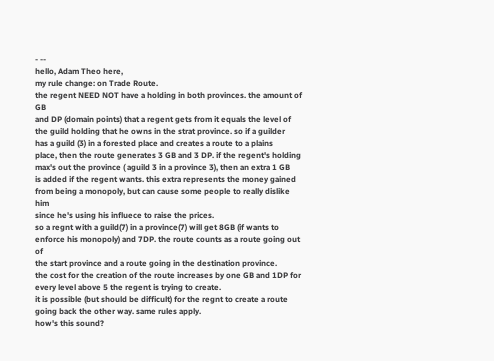- --
hello, Adam Theo here,
my rule change: on Trade Route.
the regent NEED NOT have a holding in both provinces. the amount of GB
and DP (domain points) that a regent gets from it equals the level of
the guild holding that he owns in the strat province. so if a guilder
has a guild (3) in a forested place and creates a route to a plains
place, then the route generates 3 GB and 3 DP. if the regent's holding
max's out the province ( aguild 3 in a province 3), then an extra 1 GB
is added if the regent wants. this extra represents the money gained
from being a monopoly, but can cause some people to really dislike him
since he's using his influece to raise the prices.
so a regnt with a guild(7) in a province(7) will get 8GB (if wants to
enforce his monopoly) and 7DP. the route counts as a route going out of
the start province and a route going in the destination province.
the cost for the creation of the route increases by one GB and 1DP for
every level above 5 the regent is trying to create.
it is possible (but should be difficult) for the regnt to create a route
going back the other way. same rules apply.
how's this sound?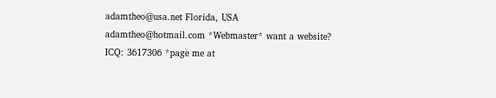adamtheo@usa.net Florida, USA
adamtheo@hotmail.com *Webmaster* want a website?
ICQ: 3617306 *page me at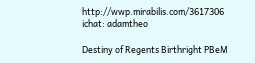http://wwp.mirabilis.com/3617306
ichat: adamtheo

Destiny of Regents Birthright PBeM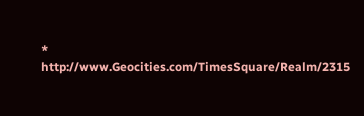* http://www.Geocities.com/TimesSquare/Realm/2315